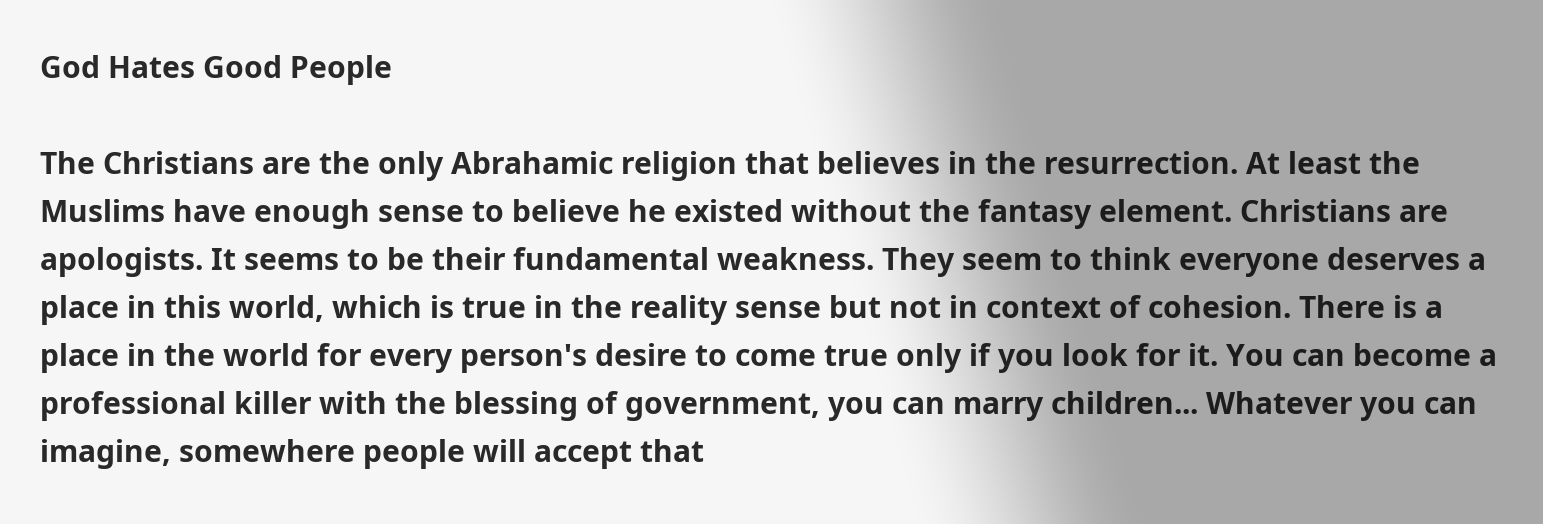God Hates Good People

The Christians are the only Abrahamic religion that believes in the resurrection. At least the Muslims have enough sense to believe he existed without the fantasy element. Christians are apologists. It seems to be their fundamental weakness. They seem to think everyone deserves a place in this world, which is true in the reality sense but not in context of cohesion. There is a place in the world for every person's desire to come true only if you look for it. You can become a professional killer with the blessing of government, you can marry children... Whatever you can imagine, somewhere people will accept that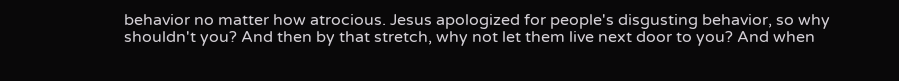behavior no matter how atrocious. Jesus apologized for people's disgusting behavior, so why shouldn't you? And then by that stretch, why not let them live next door to you? And when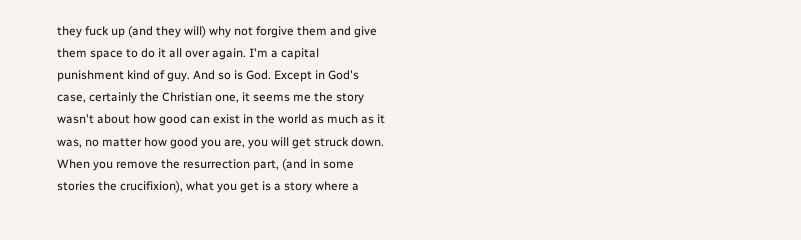they fuck up (and they will) why not forgive them and give them space to do it all over again. I'm a capital punishment kind of guy. And so is God. Except in God's case, certainly the Christian one, it seems me the story wasn't about how good can exist in the world as much as it was, no matter how good you are, you will get struck down. When you remove the resurrection part, (and in some stories the crucifixion), what you get is a story where a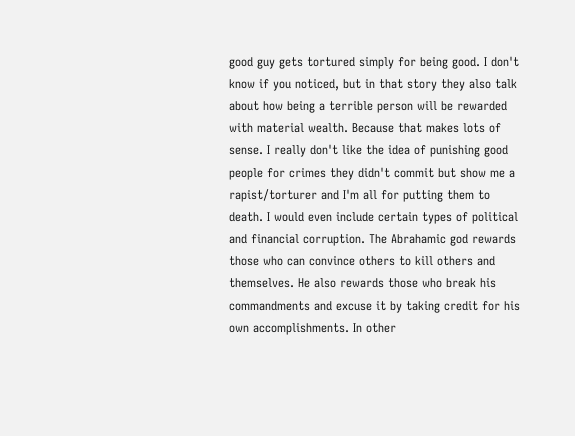good guy gets tortured simply for being good. I don't know if you noticed, but in that story they also talk about how being a terrible person will be rewarded with material wealth. Because that makes lots of sense. I really don't like the idea of punishing good people for crimes they didn't commit but show me a rapist/torturer and I'm all for putting them to death. I would even include certain types of political and financial corruption. The Abrahamic god rewards those who can convince others to kill others and themselves. He also rewards those who break his commandments and excuse it by taking credit for his own accomplishments. In other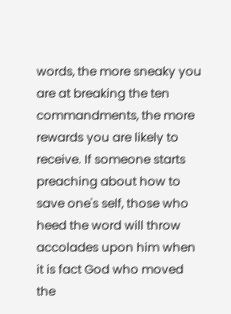words, the more sneaky you are at breaking the ten commandments, the more rewards you are likely to receive. If someone starts preaching about how to save one's self, those who heed the word will throw accolades upon him when it is fact God who moved the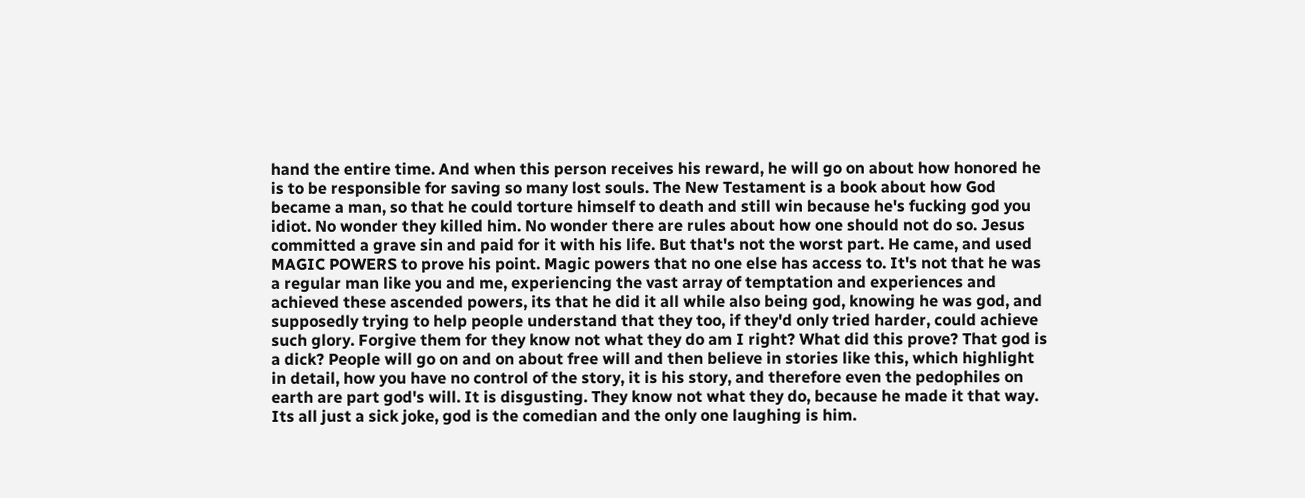hand the entire time. And when this person receives his reward, he will go on about how honored he is to be responsible for saving so many lost souls. The New Testament is a book about how God became a man, so that he could torture himself to death and still win because he's fucking god you idiot. No wonder they killed him. No wonder there are rules about how one should not do so. Jesus committed a grave sin and paid for it with his life. But that's not the worst part. He came, and used MAGIC POWERS to prove his point. Magic powers that no one else has access to. It's not that he was a regular man like you and me, experiencing the vast array of temptation and experiences and achieved these ascended powers, its that he did it all while also being god, knowing he was god, and supposedly trying to help people understand that they too, if they'd only tried harder, could achieve such glory. Forgive them for they know not what they do am I right? What did this prove? That god is a dick? People will go on and on about free will and then believe in stories like this, which highlight in detail, how you have no control of the story, it is his story, and therefore even the pedophiles on earth are part god's will. It is disgusting. They know not what they do, because he made it that way. Its all just a sick joke, god is the comedian and the only one laughing is him.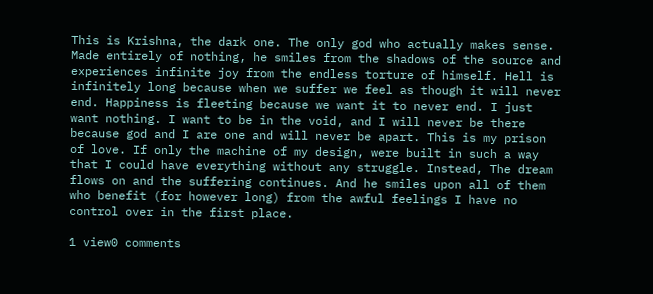This is Krishna, the dark one. The only god who actually makes sense. Made entirely of nothing, he smiles from the shadows of the source and experiences infinite joy from the endless torture of himself. Hell is infinitely long because when we suffer we feel as though it will never end. Happiness is fleeting because we want it to never end. I just want nothing. I want to be in the void, and I will never be there because god and I are one and will never be apart. This is my prison of love. If only the machine of my design, were built in such a way that I could have everything without any struggle. Instead, The dream flows on and the suffering continues. And he smiles upon all of them who benefit (for however long) from the awful feelings I have no control over in the first place.

1 view0 comments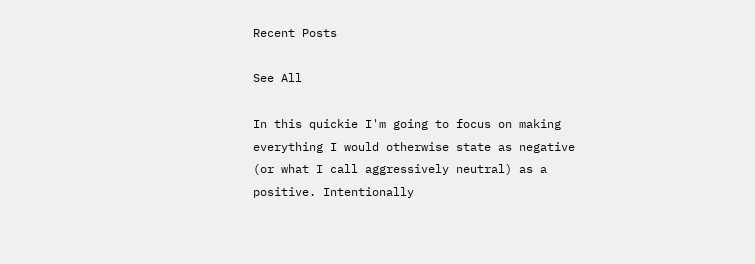Recent Posts

See All

In this quickie I'm going to focus on making everything I would otherwise state as negative (or what I call aggressively neutral) as a positive. Intentionally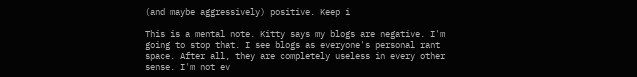(and maybe aggressively) positive. Keep i

This is a mental note. Kitty says my blogs are negative. I'm going to stop that. I see blogs as everyone's personal rant space. After all, they are completely useless in every other sense. I'm not ev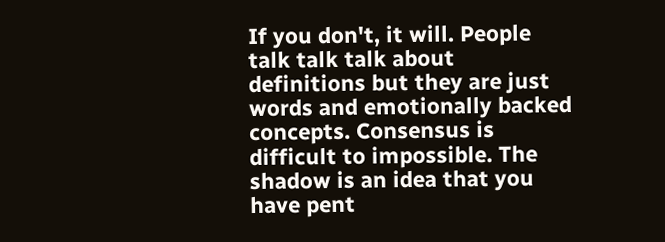If you don't, it will. People talk talk talk about definitions but they are just words and emotionally backed concepts. Consensus is difficult to impossible. The shadow is an idea that you have pent